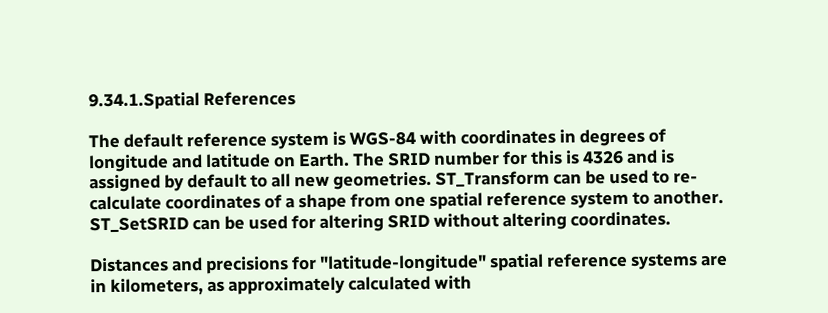9.34.1.Spatial References

The default reference system is WGS-84 with coordinates in degrees of longitude and latitude on Earth. The SRID number for this is 4326 and is assigned by default to all new geometries. ST_Transform can be used to re-calculate coordinates of a shape from one spatial reference system to another. ST_SetSRID can be used for altering SRID without altering coordinates.

Distances and precisions for "latitude-longitude" spatial reference systems are in kilometers, as approximately calculated with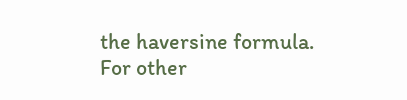the haversine formula. For other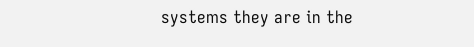systems they are in the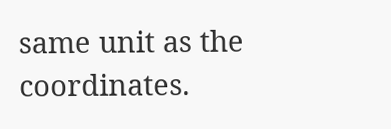same unit as the coordinates.